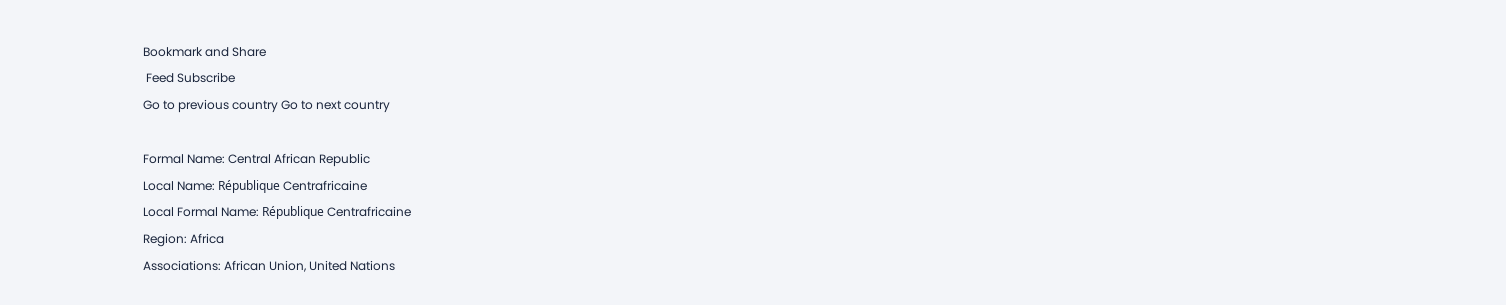Bookmark and Share
 Feed Subscribe
Go to previous country Go to next country

Formal Name: Central African Republic
Local Name: République Centrafricaine
Local Formal Name: République Centrafricaine
Region: Africa
Associations: African Union, United Nations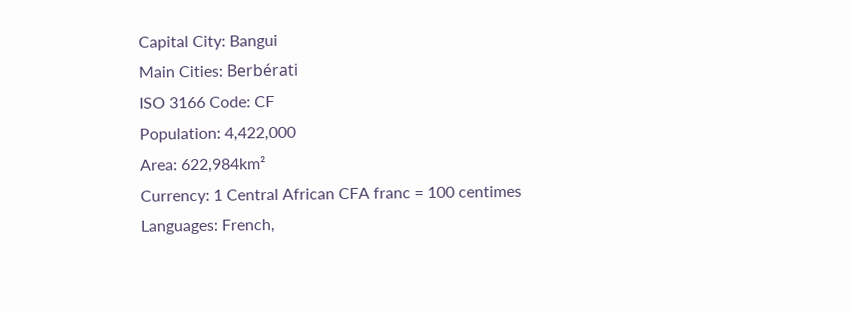Capital City: Bangui
Main Cities: Berbérati
ISO 3166 Code: CF
Population: 4,422,000
Area: 622,984km²
Currency: 1 Central African CFA franc = 100 centimes
Languages: French,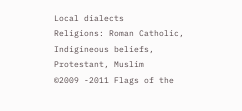Local dialects
Religions: Roman Catholic, Indigineous beliefs, Protestant, Muslim
©2009 -2011 Flags of the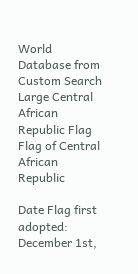World Database from
Custom Search
Large Central African Republic Flag
Flag of Central African Republic

Date Flag first adopted: December 1st,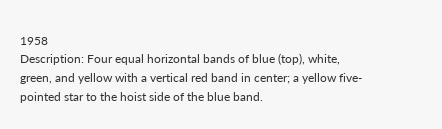1958
Description: Four equal horizontal bands of blue (top), white, green, and yellow with a vertical red band in center; a yellow five-pointed star to the hoist side of the blue band.